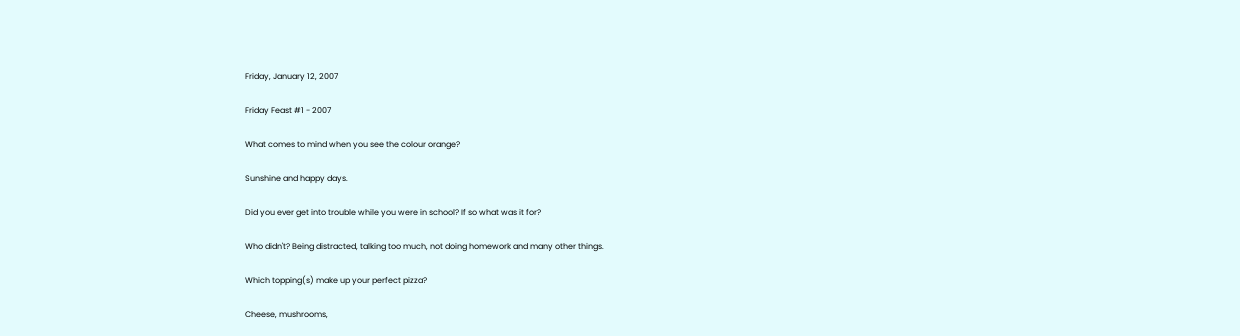Friday, January 12, 2007

Friday Feast #1 - 2007

What comes to mind when you see the colour orange?

Sunshine and happy days.

Did you ever get into trouble while you were in school? If so what was it for?

Who didn't? Being distracted, talking too much, not doing homework and many other things.

Which topping(s) make up your perfect pizza?

Cheese, mushrooms,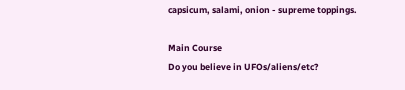capsicum, salami, onion - supreme toppings.

Main Course
Do you believe in UFOs/aliens/etc?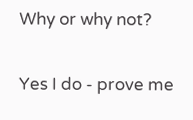Why or why not?

Yes I do - prove me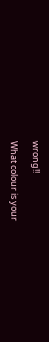wrong!!

What colour is your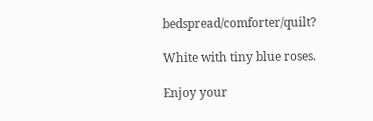bedspread/comforter/quilt?

White with tiny blue roses.

Enjoy your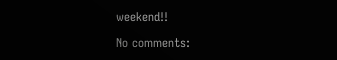weekend!!

No comments: